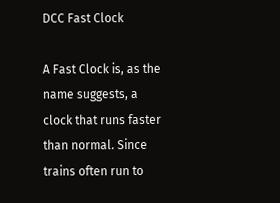DCC Fast Clock

A Fast Clock is, as the name suggests, a clock that runs faster than normal. Since trains often run to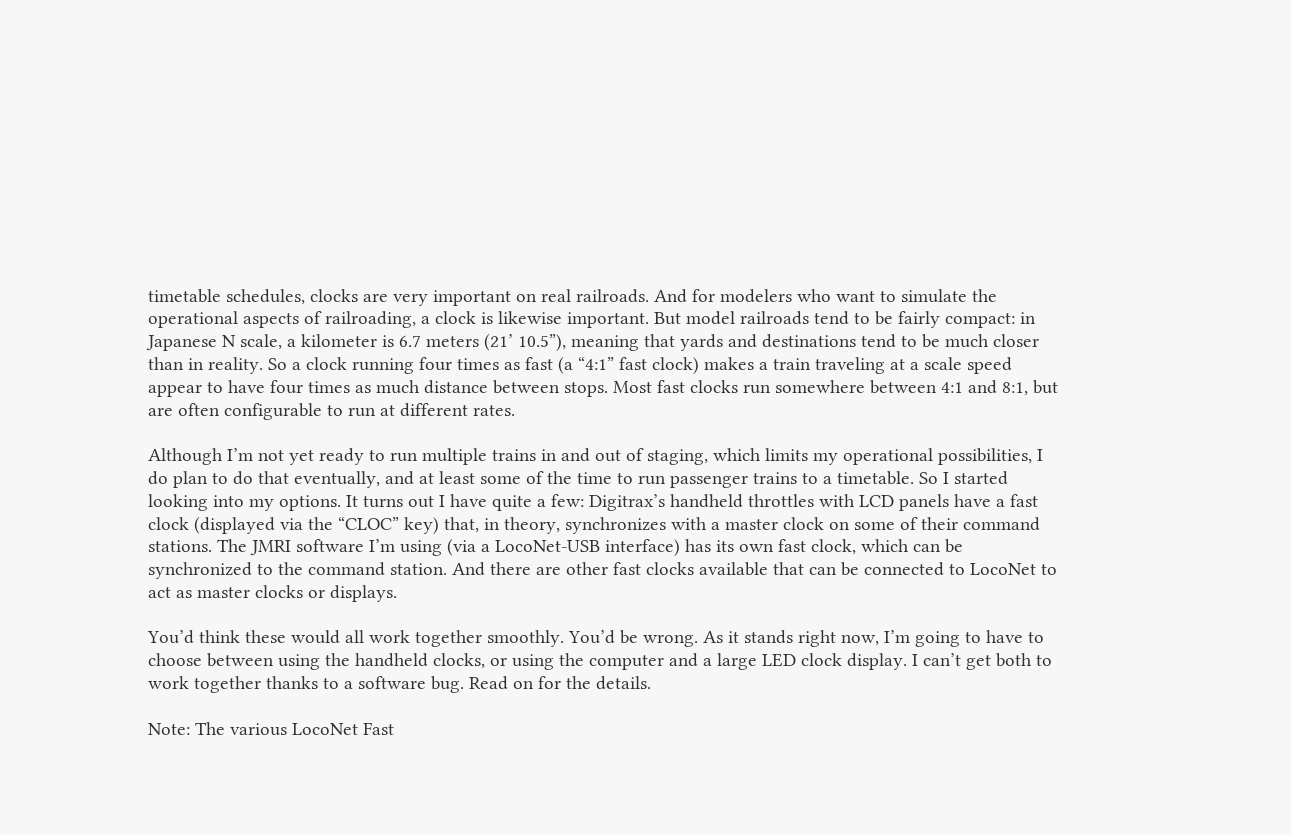timetable schedules, clocks are very important on real railroads. And for modelers who want to simulate the operational aspects of railroading, a clock is likewise important. But model railroads tend to be fairly compact: in Japanese N scale, a kilometer is 6.7 meters (21’ 10.5”), meaning that yards and destinations tend to be much closer than in reality. So a clock running four times as fast (a “4:1” fast clock) makes a train traveling at a scale speed appear to have four times as much distance between stops. Most fast clocks run somewhere between 4:1 and 8:1, but are often configurable to run at different rates.

Although I’m not yet ready to run multiple trains in and out of staging, which limits my operational possibilities, I do plan to do that eventually, and at least some of the time to run passenger trains to a timetable. So I started looking into my options. It turns out I have quite a few: Digitrax’s handheld throttles with LCD panels have a fast clock (displayed via the “CLOC” key) that, in theory, synchronizes with a master clock on some of their command stations. The JMRI software I’m using (via a LocoNet-USB interface) has its own fast clock, which can be synchronized to the command station. And there are other fast clocks available that can be connected to LocoNet to act as master clocks or displays.

You’d think these would all work together smoothly. You’d be wrong. As it stands right now, I’m going to have to choose between using the handheld clocks, or using the computer and a large LED clock display. I can’t get both to work together thanks to a software bug. Read on for the details.

Note: The various LocoNet Fast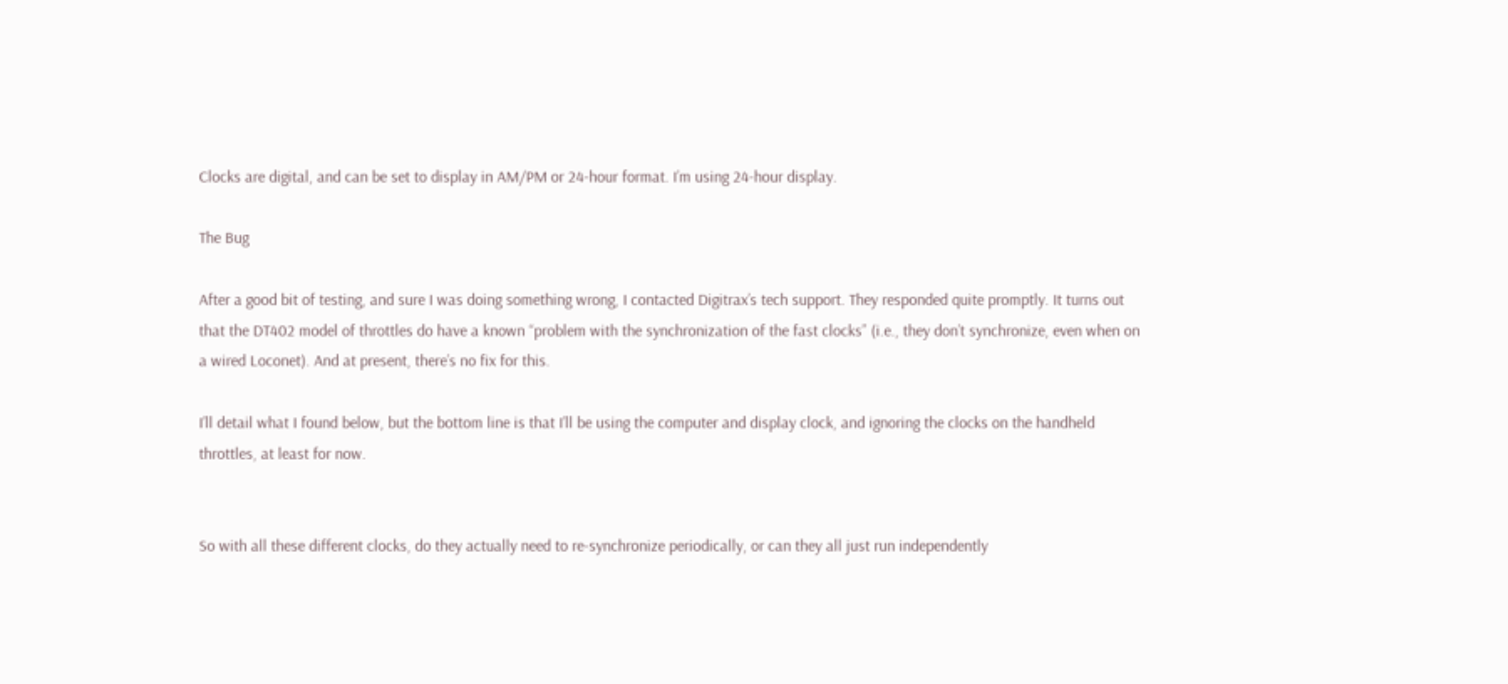Clocks are digital, and can be set to display in AM/PM or 24-hour format. I’m using 24-hour display.

The Bug

After a good bit of testing, and sure I was doing something wrong, I contacted Digitrax’s tech support. They responded quite promptly. It turns out that the DT402 model of throttles do have a known “problem with the synchronization of the fast clocks” (i.e., they don’t synchronize, even when on a wired Loconet). And at present, there’s no fix for this.

I’ll detail what I found below, but the bottom line is that I’ll be using the computer and display clock, and ignoring the clocks on the handheld throttles, at least for now.


So with all these different clocks, do they actually need to re-synchronize periodically, or can they all just run independently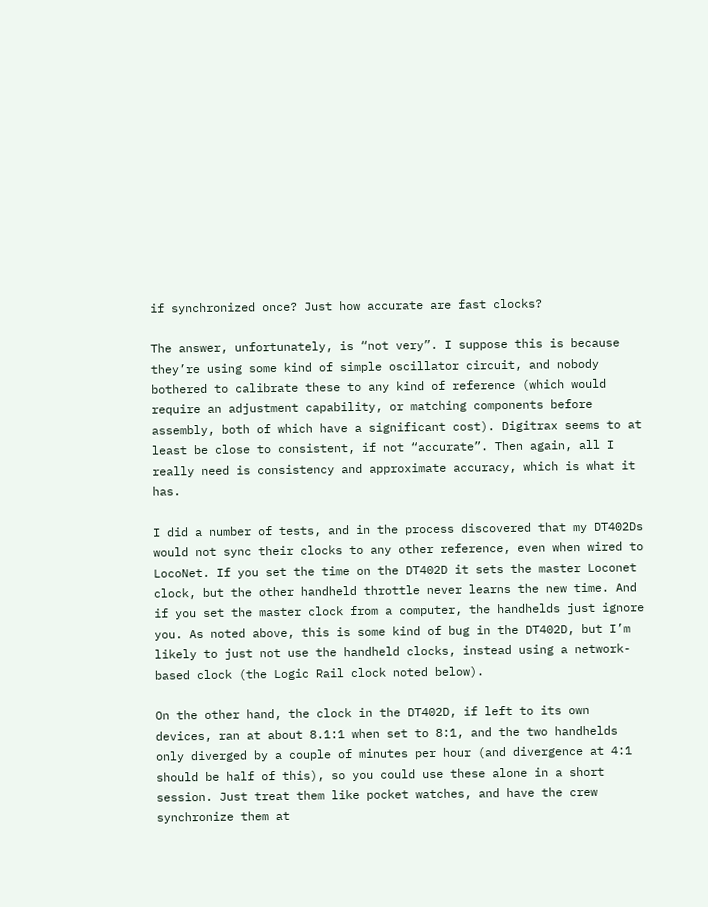if synchronized once? Just how accurate are fast clocks?

The answer, unfortunately, is “not very”. I suppose this is because they’re using some kind of simple oscillator circuit, and nobody bothered to calibrate these to any kind of reference (which would require an adjustment capability, or matching components before assembly, both of which have a significant cost). Digitrax seems to at least be close to consistent, if not “accurate”. Then again, all I really need is consistency and approximate accuracy, which is what it has.

I did a number of tests, and in the process discovered that my DT402Ds would not sync their clocks to any other reference, even when wired to LocoNet. If you set the time on the DT402D it sets the master Loconet clock, but the other handheld throttle never learns the new time. And if you set the master clock from a computer, the handhelds just ignore you. As noted above, this is some kind of bug in the DT402D, but I’m likely to just not use the handheld clocks, instead using a network-based clock (the Logic Rail clock noted below).

On the other hand, the clock in the DT402D, if left to its own devices, ran at about 8.1:1 when set to 8:1, and the two handhelds only diverged by a couple of minutes per hour (and divergence at 4:1 should be half of this), so you could use these alone in a short session. Just treat them like pocket watches, and have the crew synchronize them at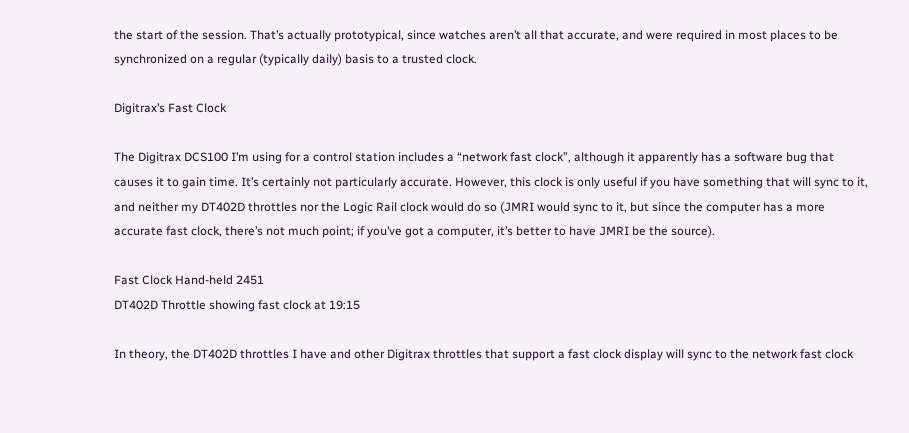the start of the session. That’s actually prototypical, since watches aren’t all that accurate, and were required in most places to be synchronized on a regular (typically daily) basis to a trusted clock.

Digitrax’s Fast Clock

The Digitrax DCS100 I’m using for a control station includes a “network fast clock”, although it apparently has a software bug that causes it to gain time. It’s certainly not particularly accurate. However, this clock is only useful if you have something that will sync to it, and neither my DT402D throttles nor the Logic Rail clock would do so (JMRI would sync to it, but since the computer has a more accurate fast clock, there’s not much point; if you’ve got a computer, it’s better to have JMRI be the source).

Fast Clock Hand-held 2451
DT402D Throttle showing fast clock at 19:15

In theory, the DT402D throttles I have and other Digitrax throttles that support a fast clock display will sync to the network fast clock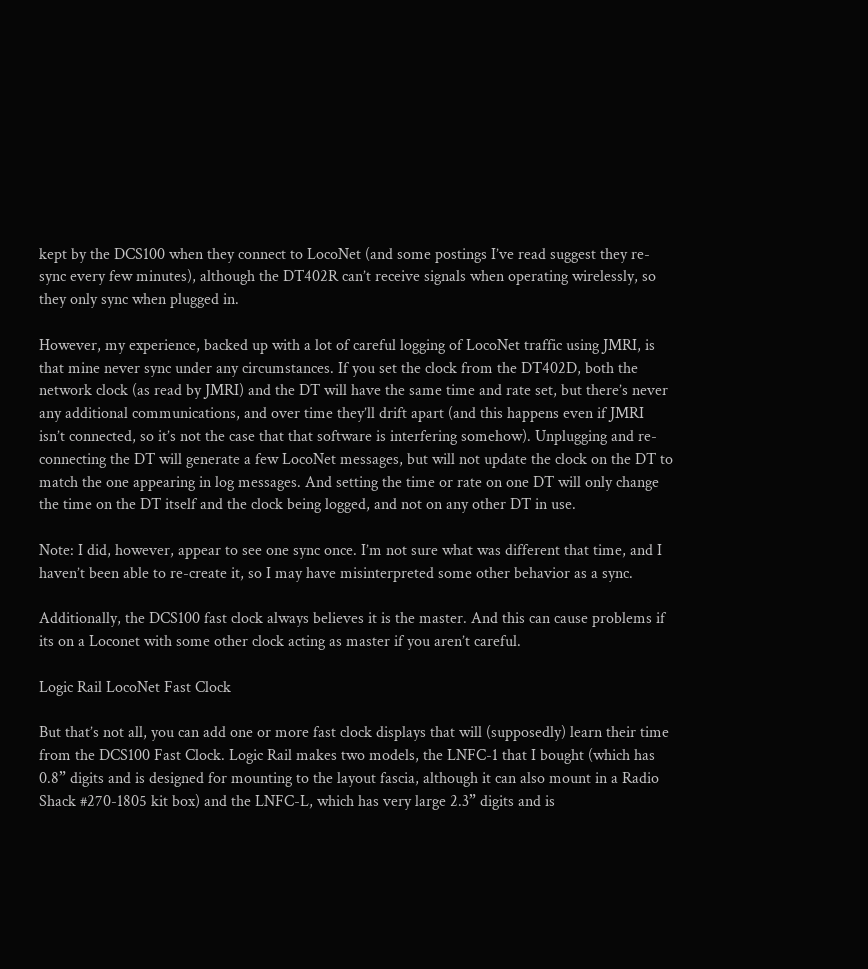kept by the DCS100 when they connect to LocoNet (and some postings I’ve read suggest they re-sync every few minutes), although the DT402R can’t receive signals when operating wirelessly, so they only sync when plugged in.

However, my experience, backed up with a lot of careful logging of LocoNet traffic using JMRI, is that mine never sync under any circumstances. If you set the clock from the DT402D, both the network clock (as read by JMRI) and the DT will have the same time and rate set, but there’s never any additional communications, and over time they’ll drift apart (and this happens even if JMRI isn’t connected, so it’s not the case that that software is interfering somehow). Unplugging and re-connecting the DT will generate a few LocoNet messages, but will not update the clock on the DT to match the one appearing in log messages. And setting the time or rate on one DT will only change the time on the DT itself and the clock being logged, and not on any other DT in use.

Note: I did, however, appear to see one sync once. I’m not sure what was different that time, and I haven’t been able to re-create it, so I may have misinterpreted some other behavior as a sync.

Additionally, the DCS100 fast clock always believes it is the master. And this can cause problems if its on a Loconet with some other clock acting as master if you aren’t careful.

Logic Rail LocoNet Fast Clock

But that’s not all, you can add one or more fast clock displays that will (supposedly) learn their time from the DCS100 Fast Clock. Logic Rail makes two models, the LNFC-1 that I bought (which has 0.8” digits and is designed for mounting to the layout fascia, although it can also mount in a Radio Shack #270-1805 kit box) and the LNFC-L, which has very large 2.3” digits and is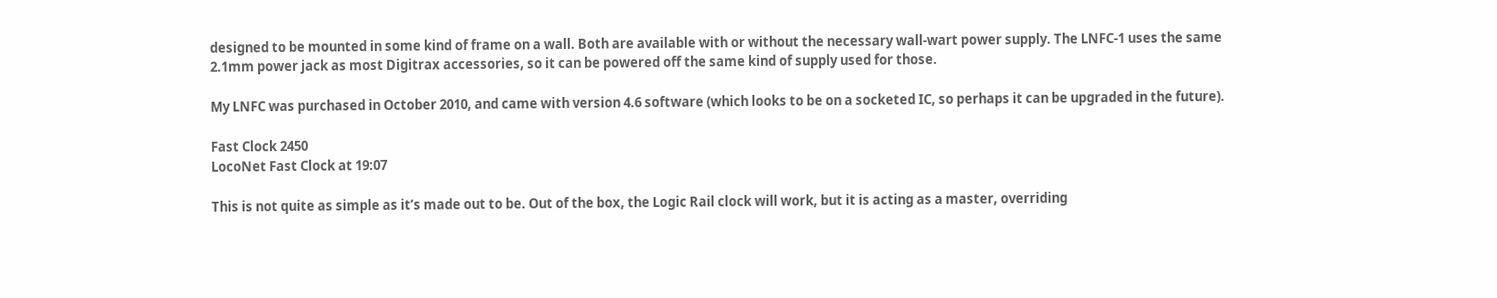designed to be mounted in some kind of frame on a wall. Both are available with or without the necessary wall-wart power supply. The LNFC-1 uses the same 2.1mm power jack as most Digitrax accessories, so it can be powered off the same kind of supply used for those.

My LNFC was purchased in October 2010, and came with version 4.6 software (which looks to be on a socketed IC, so perhaps it can be upgraded in the future).

Fast Clock 2450
LocoNet Fast Clock at 19:07

This is not quite as simple as it’s made out to be. Out of the box, the Logic Rail clock will work, but it is acting as a master, overriding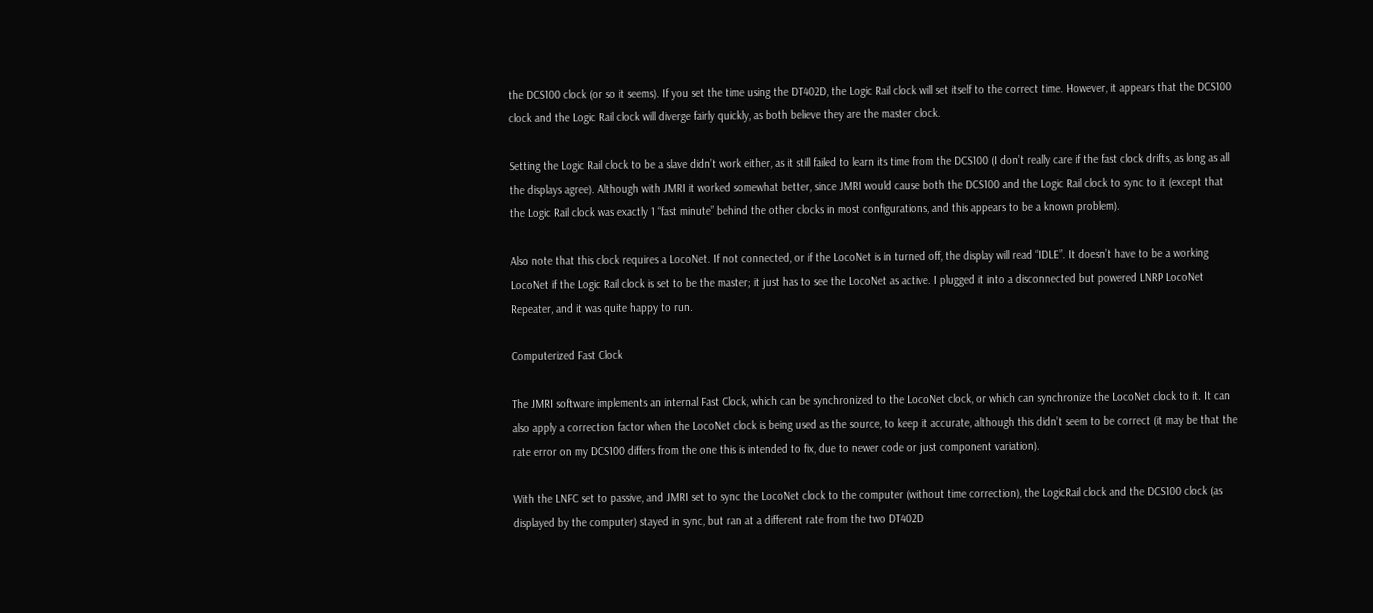the DCS100 clock (or so it seems). If you set the time using the DT402D, the Logic Rail clock will set itself to the correct time. However, it appears that the DCS100 clock and the Logic Rail clock will diverge fairly quickly, as both believe they are the master clock.

Setting the Logic Rail clock to be a slave didn’t work either, as it still failed to learn its time from the DCS100 (I don’t really care if the fast clock drifts, as long as all the displays agree). Although with JMRI it worked somewhat better, since JMRI would cause both the DCS100 and the Logic Rail clock to sync to it (except that the Logic Rail clock was exactly 1 “fast minute” behind the other clocks in most configurations, and this appears to be a known problem).

Also note that this clock requires a LocoNet. If not connected, or if the LocoNet is in turned off, the display will read “IDLE”. It doesn’t have to be a working LocoNet if the Logic Rail clock is set to be the master; it just has to see the LocoNet as active. I plugged it into a disconnected but powered LNRP LocoNet Repeater, and it was quite happy to run.

Computerized Fast Clock

The JMRI software implements an internal Fast Clock, which can be synchronized to the LocoNet clock, or which can synchronize the LocoNet clock to it. It can also apply a correction factor when the LocoNet clock is being used as the source, to keep it accurate, although this didn’t seem to be correct (it may be that the rate error on my DCS100 differs from the one this is intended to fix, due to newer code or just component variation).

With the LNFC set to passive, and JMRI set to sync the LocoNet clock to the computer (without time correction), the LogicRail clock and the DCS100 clock (as displayed by the computer) stayed in sync, but ran at a different rate from the two DT402D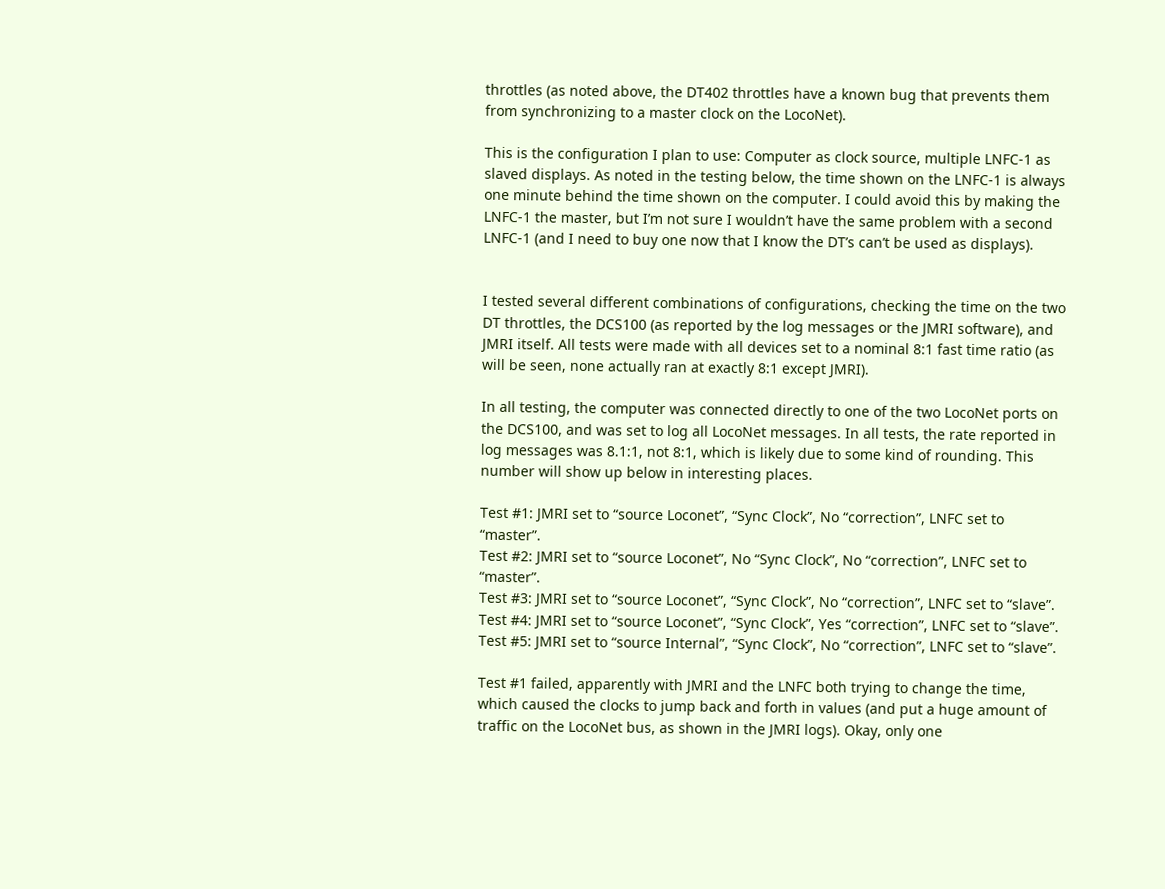throttles (as noted above, the DT402 throttles have a known bug that prevents them from synchronizing to a master clock on the LocoNet).

This is the configuration I plan to use: Computer as clock source, multiple LNFC-1 as slaved displays. As noted in the testing below, the time shown on the LNFC-1 is always one minute behind the time shown on the computer. I could avoid this by making the LNFC-1 the master, but I’m not sure I wouldn’t have the same problem with a second LNFC-1 (and I need to buy one now that I know the DT’s can’t be used as displays).


I tested several different combinations of configurations, checking the time on the two DT throttles, the DCS100 (as reported by the log messages or the JMRI software), and JMRI itself. All tests were made with all devices set to a nominal 8:1 fast time ratio (as will be seen, none actually ran at exactly 8:1 except JMRI).

In all testing, the computer was connected directly to one of the two LocoNet ports on the DCS100, and was set to log all LocoNet messages. In all tests, the rate reported in log messages was 8.1:1, not 8:1, which is likely due to some kind of rounding. This number will show up below in interesting places.

Test #1: JMRI set to “source Loconet”, “Sync Clock”, No “correction”, LNFC set to “master”.
Test #2: JMRI set to “source Loconet”, No “Sync Clock”, No “correction”, LNFC set to “master”.
Test #3: JMRI set to “source Loconet”, “Sync Clock”, No “correction”, LNFC set to “slave”.
Test #4: JMRI set to “source Loconet”, “Sync Clock”, Yes “correction”, LNFC set to “slave”.
Test #5: JMRI set to “source Internal”, “Sync Clock”, No “correction”, LNFC set to “slave”.

Test #1 failed, apparently with JMRI and the LNFC both trying to change the time, which caused the clocks to jump back and forth in values (and put a huge amount of traffic on the LocoNet bus, as shown in the JMRI logs). Okay, only one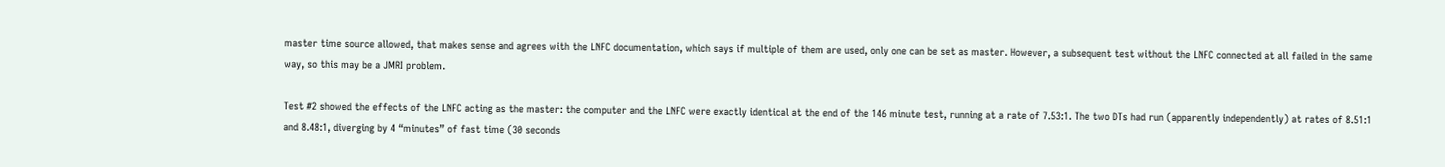master time source allowed, that makes sense and agrees with the LNFC documentation, which says if multiple of them are used, only one can be set as master. However, a subsequent test without the LNFC connected at all failed in the same way, so this may be a JMRI problem.

Test #2 showed the effects of the LNFC acting as the master: the computer and the LNFC were exactly identical at the end of the 146 minute test, running at a rate of 7.53:1. The two DTs had run (apparently independently) at rates of 8.51:1 and 8.48:1, diverging by 4 “minutes” of fast time (30 seconds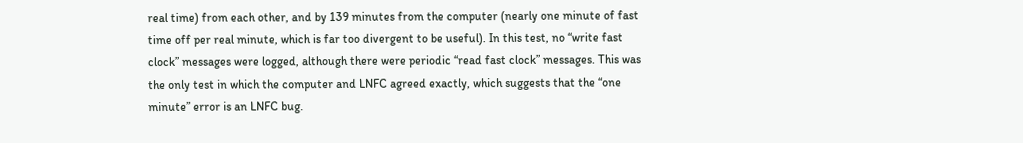real time) from each other, and by 139 minutes from the computer (nearly one minute of fast time off per real minute, which is far too divergent to be useful). In this test, no “write fast clock” messages were logged, although there were periodic “read fast clock” messages. This was the only test in which the computer and LNFC agreed exactly, which suggests that the “one minute” error is an LNFC bug.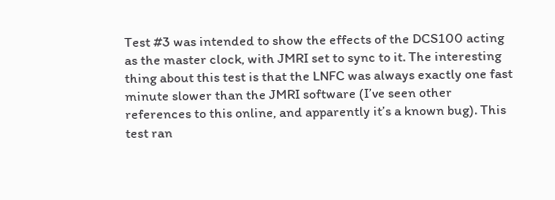Test #3 was intended to show the effects of the DCS100 acting as the master clock, with JMRI set to sync to it. The interesting thing about this test is that the LNFC was always exactly one fast minute slower than the JMRI software (I’ve seen other references to this online, and apparently it’s a known bug). This test ran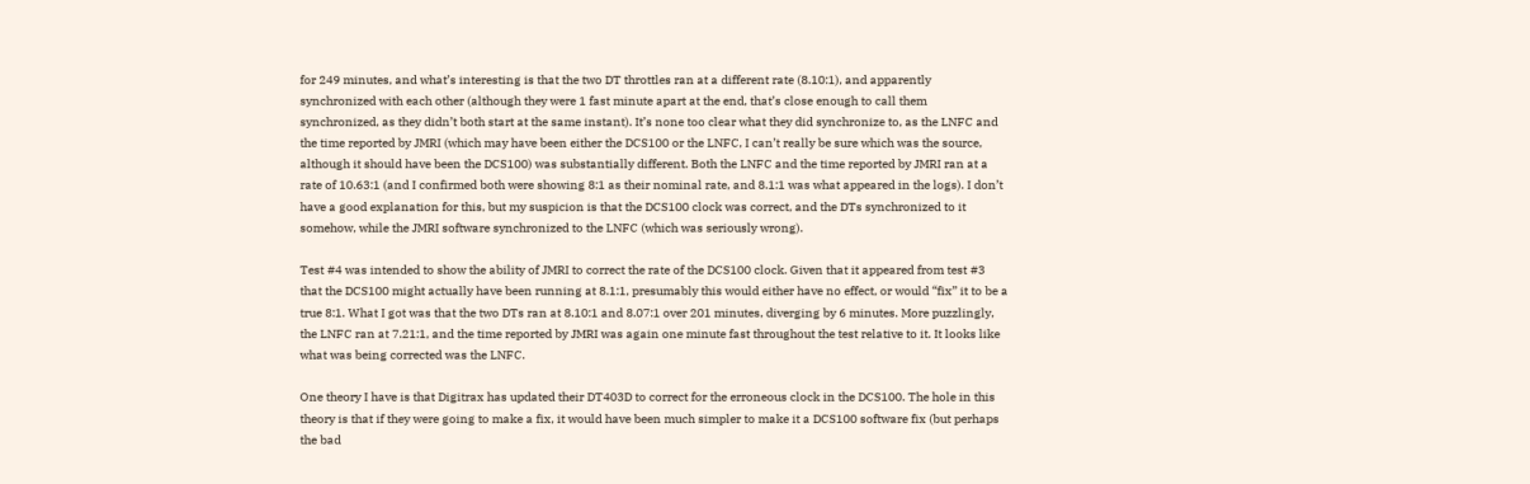for 249 minutes, and what’s interesting is that the two DT throttles ran at a different rate (8.10:1), and apparently synchronized with each other (although they were 1 fast minute apart at the end, that’s close enough to call them synchronized, as they didn’t both start at the same instant). It’s none too clear what they did synchronize to, as the LNFC and the time reported by JMRI (which may have been either the DCS100 or the LNFC, I can’t really be sure which was the source, although it should have been the DCS100) was substantially different. Both the LNFC and the time reported by JMRI ran at a rate of 10.63:1 (and I confirmed both were showing 8:1 as their nominal rate, and 8.1:1 was what appeared in the logs). I don’t have a good explanation for this, but my suspicion is that the DCS100 clock was correct, and the DTs synchronized to it somehow, while the JMRI software synchronized to the LNFC (which was seriously wrong).

Test #4 was intended to show the ability of JMRI to correct the rate of the DCS100 clock. Given that it appeared from test #3 that the DCS100 might actually have been running at 8.1:1, presumably this would either have no effect, or would “fix” it to be a true 8:1. What I got was that the two DTs ran at 8.10:1 and 8.07:1 over 201 minutes, diverging by 6 minutes. More puzzlingly, the LNFC ran at 7.21:1, and the time reported by JMRI was again one minute fast throughout the test relative to it. It looks like what was being corrected was the LNFC.

One theory I have is that Digitrax has updated their DT403D to correct for the erroneous clock in the DCS100. The hole in this theory is that if they were going to make a fix, it would have been much simpler to make it a DCS100 software fix (but perhaps the bad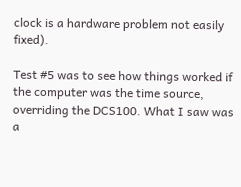clock is a hardware problem not easily fixed).

Test #5 was to see how things worked if the computer was the time source, overriding the DCS100. What I saw was a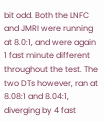bit odd. Both the LNFC and JMRI were running at 8.0:1, and were again 1 fast minute different throughout the test. The two DTs however, ran at 8.08:1 and 8.04:1, diverging by 4 fast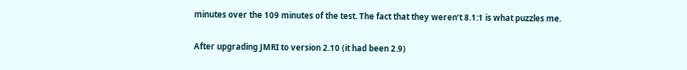minutes over the 109 minutes of the test. The fact that they weren’t 8.1:1 is what puzzles me.

After upgrading JMRI to version 2.10 (it had been 2.9)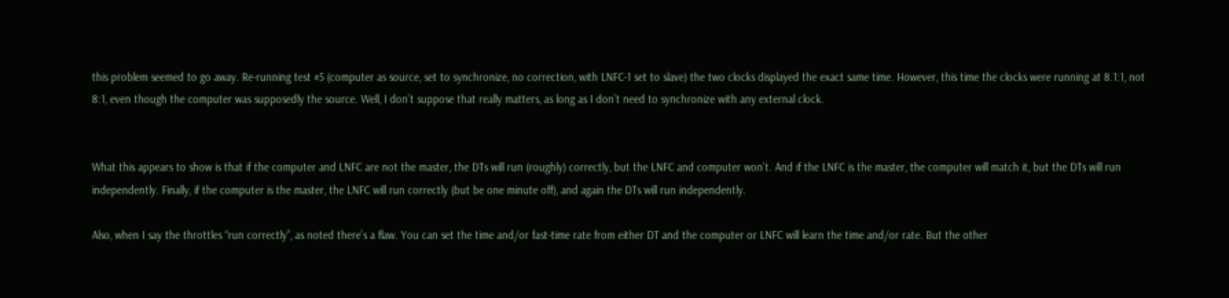this problem seemed to go away. Re-running test #5 (computer as source, set to synchronize, no correction, with LNFC-1 set to slave) the two clocks displayed the exact same time. However, this time the clocks were running at 8.1:1, not 8:1, even though the computer was supposedly the source. Well, I don’t suppose that really matters, as long as I don’t need to synchronize with any external clock.


What this appears to show is that if the computer and LNFC are not the master, the DTs will run (roughly) correctly, but the LNFC and computer won’t. And if the LNFC is the master, the computer will match it, but the DTs will run independently. Finally, if the computer is the master, the LNFC will run correctly (but be one minute off), and again the DTs will run independently.

Also, when I say the throttles “run correctly”, as noted there’s a flaw. You can set the time and/or fast-time rate from either DT and the computer or LNFC will learn the time and/or rate. But the other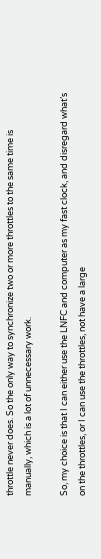throttle never does. So the only way to synchronize two or more throttles to the same time is manually, which is a lot of unnecessary work.

So, my choice is that I can either use the LNFC and computer as my fast clock, and disregard what’s on the throttles, or I can use the throttles, not have a large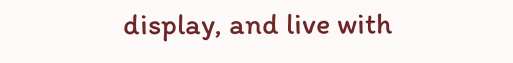display, and live with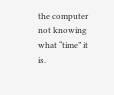the computer not knowing what “time” it is.